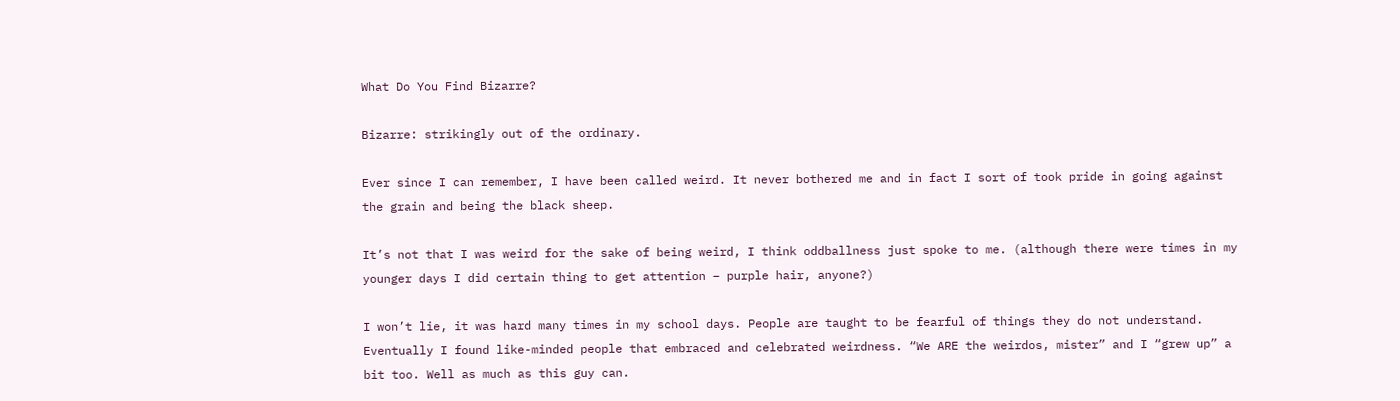What Do You Find Bizarre?

Bizarre: strikingly out of the ordinary.

Ever since I can remember, I have been called weird. It never bothered me and in fact I sort of took pride in going against the grain and being the black sheep.

It’s not that I was weird for the sake of being weird, I think oddballness just spoke to me. (although there were times in my younger days I did certain thing to get attention – purple hair, anyone?)

I won’t lie, it was hard many times in my school days. People are taught to be fearful of things they do not understand. Eventually I found like-minded people that embraced and celebrated weirdness. “We ARE the weirdos, mister” and I “grew up” a bit too. Well as much as this guy can.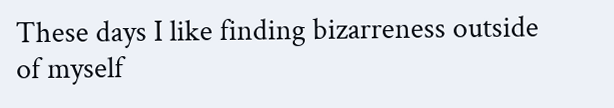These days I like finding bizarreness outside of myself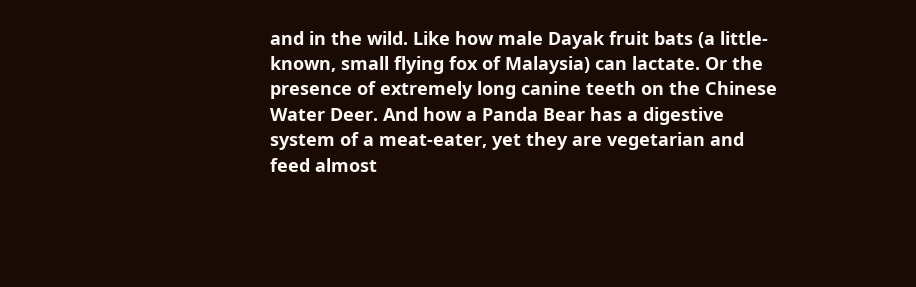and in the wild. Like how male Dayak fruit bats (a little-known, small flying fox of Malaysia) can lactate. Or the presence of extremely long canine teeth on the Chinese Water Deer. And how a Panda Bear has a digestive system of a meat-eater, yet they are vegetarian and feed almost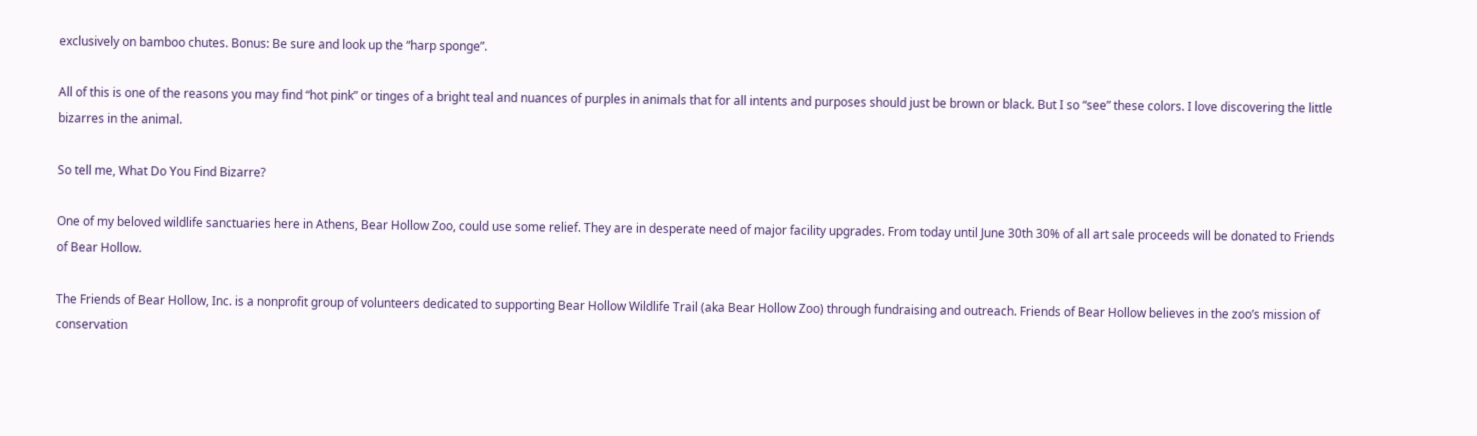exclusively on bamboo chutes. Bonus: Be sure and look up the “harp sponge”.

All of this is one of the reasons you may find “hot pink” or tinges of a bright teal and nuances of purples in animals that for all intents and purposes should just be brown or black. But I so “see” these colors. I love discovering the little bizarres in the animal.

So tell me, What Do You Find Bizarre?

One of my beloved wildlife sanctuaries here in Athens, Bear Hollow Zoo, could use some relief. They are in desperate need of major facility upgrades. From today until June 30th 30% of all art sale proceeds will be donated to Friends of Bear Hollow.

The Friends of Bear Hollow, Inc. is a nonprofit group of volunteers dedicated to supporting Bear Hollow Wildlife Trail (aka Bear Hollow Zoo) through fundraising and outreach. Friends of Bear Hollow believes in the zoo’s mission of conservation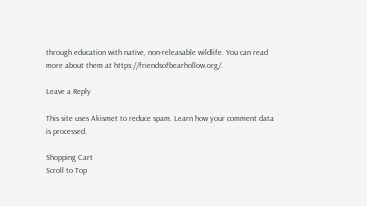through education with native, non-releasable wildlife. You can read more about them at https://friendsofbearhollow.org/.

Leave a Reply

This site uses Akismet to reduce spam. Learn how your comment data is processed.

Shopping Cart
Scroll to Top